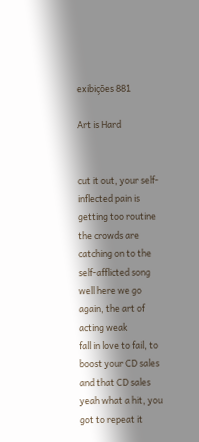exibições 881

Art is Hard


cut it out, your self-inflected pain is getting too routine
the crowds are catching on to the self-afflicted song
well here we go again, the art of acting weak
fall in love to fail, to boost your CD sales
and that CD sales yeah what a hit, you got to repeat it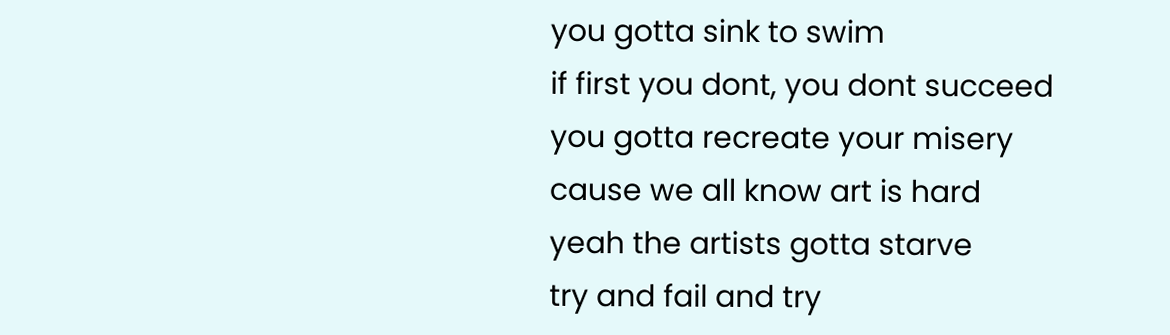you gotta sink to swim
if first you dont, you dont succeed
you gotta recreate your misery
cause we all know art is hard
yeah the artists gotta starve
try and fail and try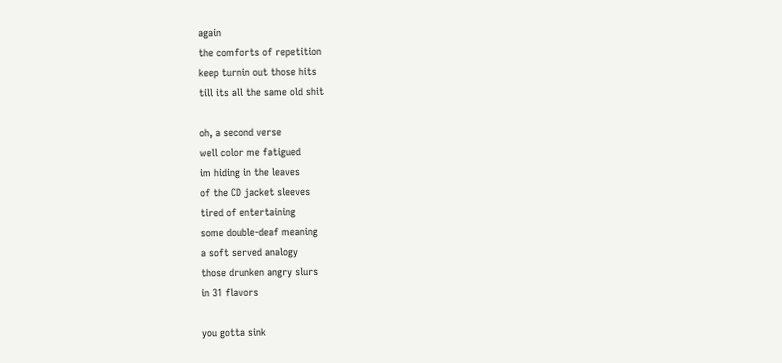again
the comforts of repetition
keep turnin out those hits
till its all the same old shit

oh, a second verse
well color me fatigued
im hiding in the leaves
of the CD jacket sleeves
tired of entertaining
some double-deaf meaning
a soft served analogy
those drunken angry slurs
in 31 flavors

you gotta sink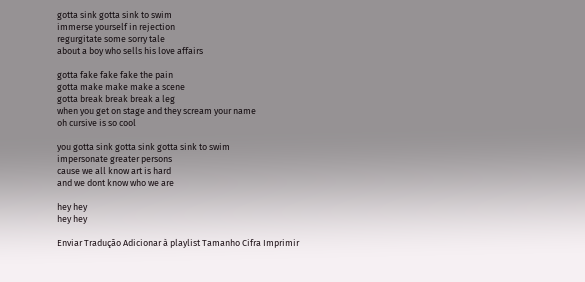gotta sink gotta sink to swim
immerse yourself in rejection
regurgitate some sorry tale
about a boy who sells his love affairs

gotta fake fake fake the pain
gotta make make make a scene
gotta break break break a leg
when you get on stage and they scream your name
oh cursive is so cool

you gotta sink gotta sink gotta sink to swim
impersonate greater persons
cause we all know art is hard
and we dont know who we are

hey hey
hey hey

Enviar Tradução Adicionar à playlist Tamanho Cifra Imprimir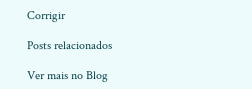Corrigir

Posts relacionados

Ver mais no Blog